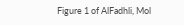Figure 1 of AlFadhli, Mol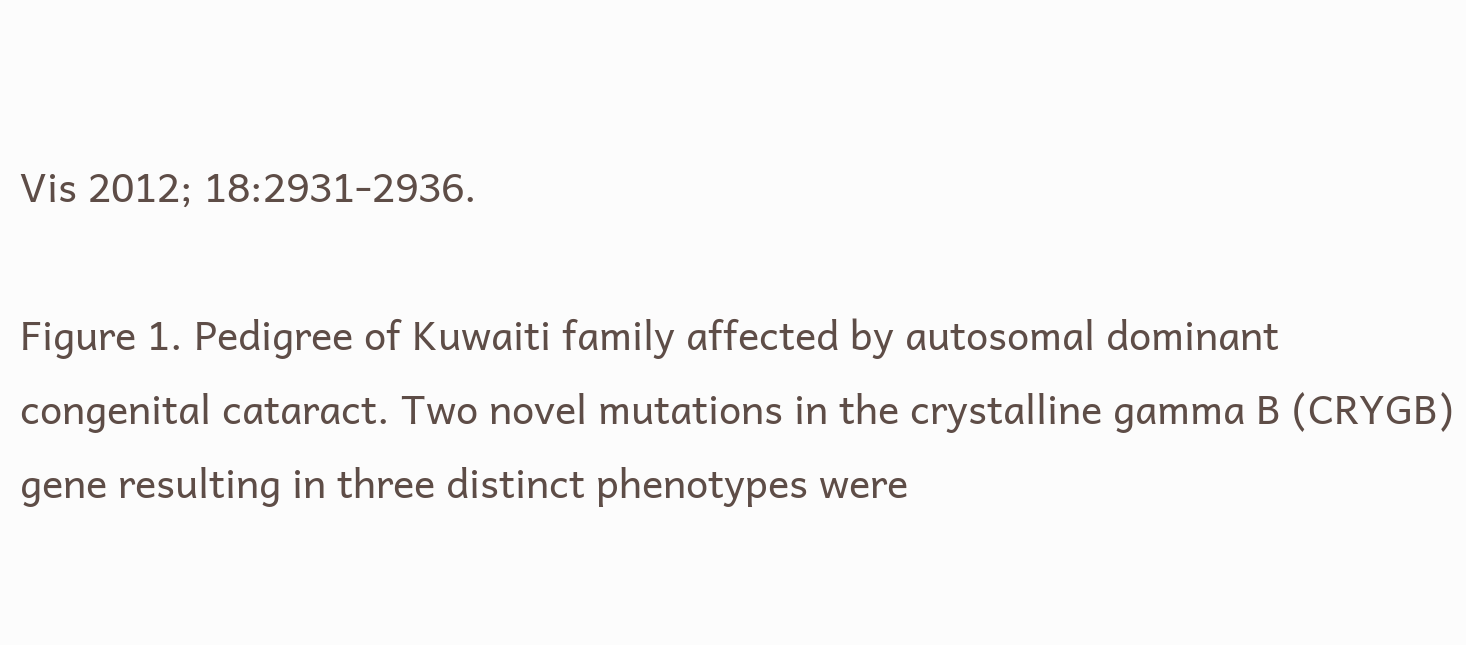Vis 2012; 18:2931-2936.

Figure 1. Pedigree of Kuwaiti family affected by autosomal dominant congenital cataract. Two novel mutations in the crystalline gamma B (CRYGB) gene resulting in three distinct phenotypes were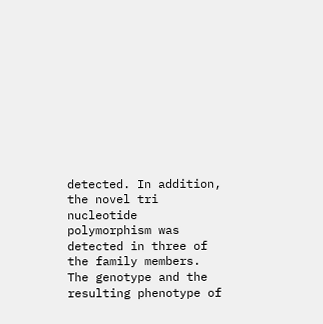detected. In addition, the novel tri nucleotide polymorphism was detected in three of the family members. The genotype and the resulting phenotype of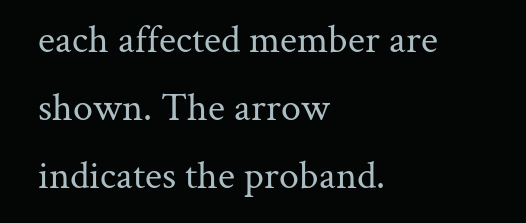each affected member are shown. The arrow indicates the proband.